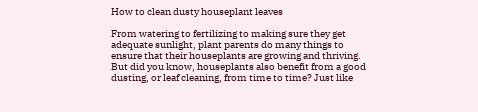How to clean dusty houseplant leaves

From watering to fertilizing to making sure they get adequate sunlight, plant parents do many things to ensure that their houseplants are growing and thriving. But did you know, houseplants also benefit from a good dusting, or leaf cleaning, from time to time? Just like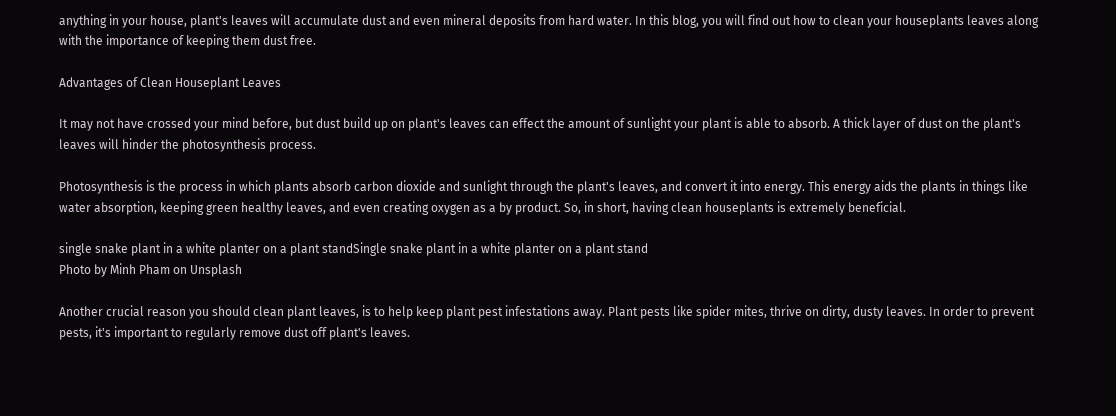anything in your house, plant's leaves will accumulate dust and even mineral deposits from hard water. In this blog, you will find out how to clean your houseplants leaves along with the importance of keeping them dust free.

Advantages of Clean Houseplant Leaves

It may not have crossed your mind before, but dust build up on plant's leaves can effect the amount of sunlight your plant is able to absorb. A thick layer of dust on the plant's leaves will hinder the photosynthesis process.

Photosynthesis is the process in which plants absorb carbon dioxide and sunlight through the plant's leaves, and convert it into energy. This energy aids the plants in things like water absorption, keeping green healthy leaves, and even creating oxygen as a by product. So, in short, having clean houseplants is extremely beneficial.

single snake plant in a white planter on a plant standSingle snake plant in a white planter on a plant stand
Photo by Minh Pham on Unsplash

Another crucial reason you should clean plant leaves, is to help keep plant pest infestations away. Plant pests like spider mites, thrive on dirty, dusty leaves. In order to prevent pests, it's important to regularly remove dust off plant's leaves.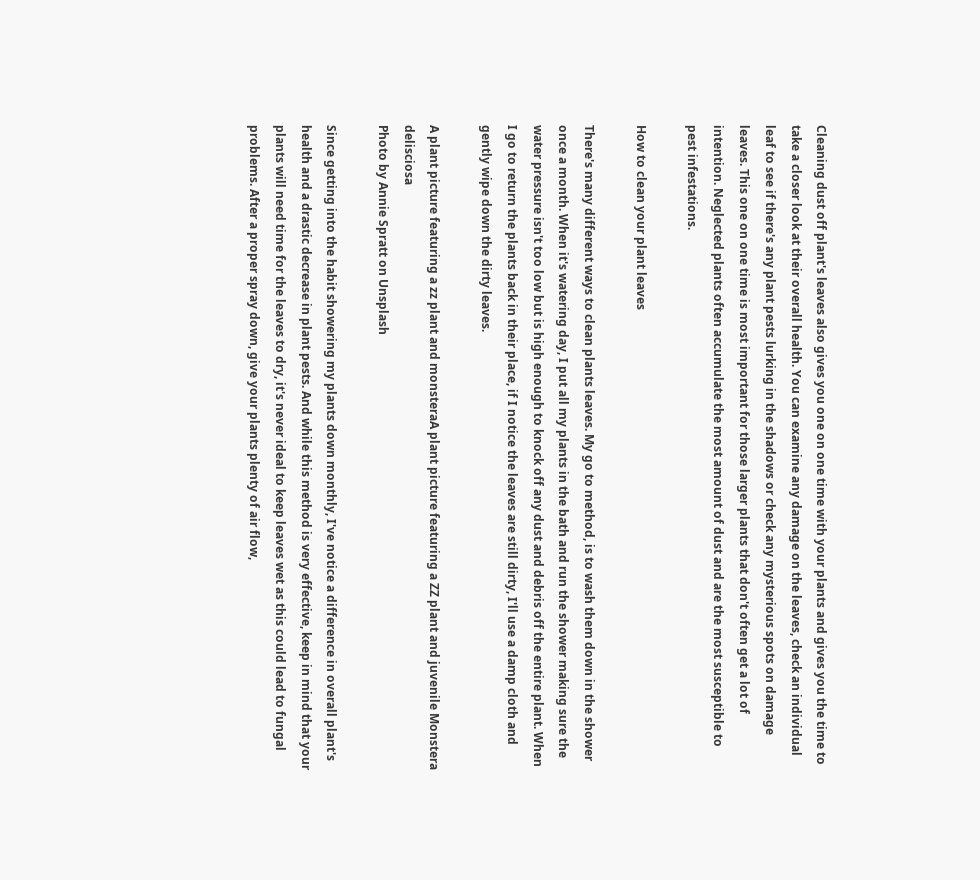Cleaning dust off plant's leaves also gives you one on one time with your plants and gives you the time to take a closer look at their overall health. You can examine any damage on the leaves, check an individual leaf to see if there's any plant pests lurking in the shadows or check any mysterious spots on damage leaves. This one on one time is most important for those larger plants that don't often get a lot of intention. Neglected plants often accumulate the most amount of dust and are the most susceptible to pest infestations.

How to clean your plant leaves

There's many different ways to clean plants leaves. My go to method, is to wash them down in the shower once a month. When it's watering day, I put all my plants in the bath and run the shower making sure the water pressure isn't too low but is high enough to knock off any dust and debris off the entire plant. When I go to return the plants back in their place, if I notice the leaves are still dirty, I'll use a damp cloth and gently wipe down the dirty leaves.

A plant picture featuring a zz plant and monsteraA plant picture featuring a ZZ plant and juvenile Monstera delisciosa
Photo by Annie Spratt on Unsplash

Since getting into the habit showering my plants down monthly, I've notice a difference in overall plant's health and a drastic decrease in plant pests. And while this method is very effective, keep in mind that your plants will need time for the leaves to dry, it's never ideal to keep leaves wet as this could lead to fungal problems. After a proper spray down, give your plants plenty of air flow,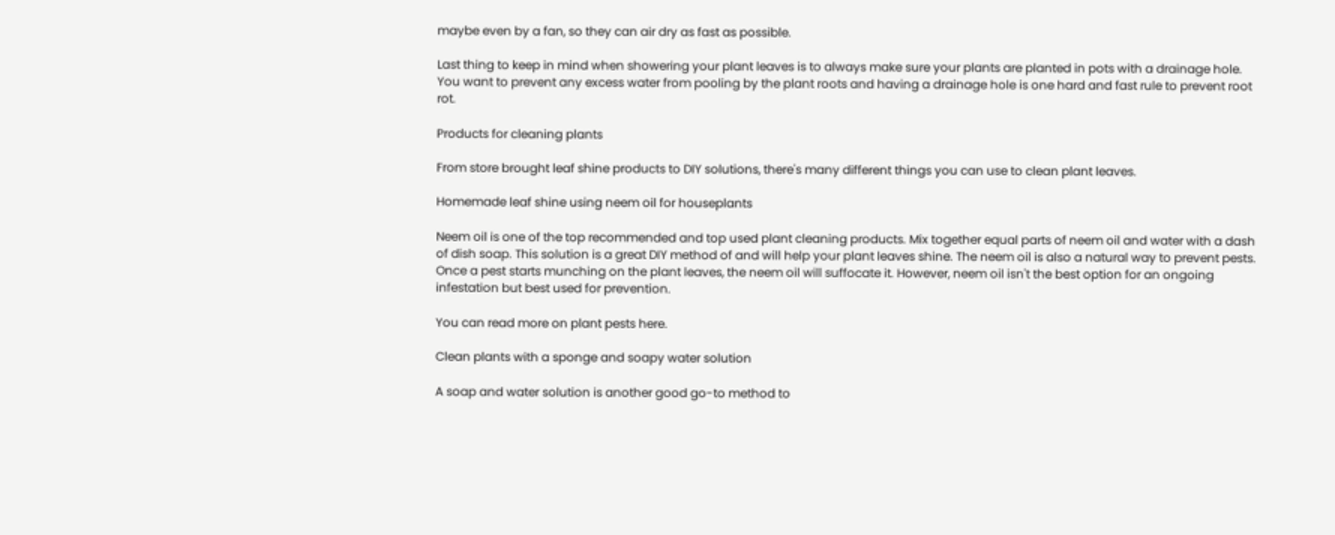maybe even by a fan, so they can air dry as fast as possible.

Last thing to keep in mind when showering your plant leaves is to always make sure your plants are planted in pots with a drainage hole. You want to prevent any excess water from pooling by the plant roots and having a drainage hole is one hard and fast rule to prevent root rot.

Products for cleaning plants

From store brought leaf shine products to DIY solutions, there's many different things you can use to clean plant leaves.

Homemade leaf shine using neem oil for houseplants

Neem oil is one of the top recommended and top used plant cleaning products. Mix together equal parts of neem oil and water with a dash of dish soap. This solution is a great DIY method of and will help your plant leaves shine. The neem oil is also a natural way to prevent pests. Once a pest starts munching on the plant leaves, the neem oil will suffocate it. However, neem oil isn't the best option for an ongoing infestation but best used for prevention.

You can read more on plant pests here.

Clean plants with a sponge and soapy water solution

A soap and water solution is another good go-to method to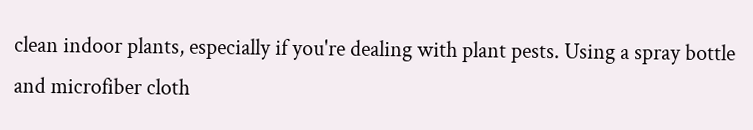clean indoor plants, especially if you're dealing with plant pests. Using a spray bottle and microfiber cloth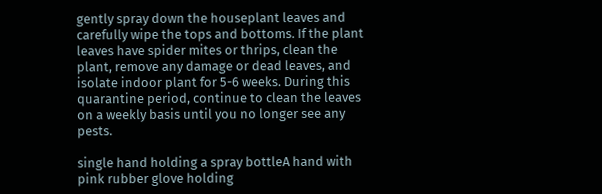gently spray down the houseplant leaves and carefully wipe the tops and bottoms. If the plant leaves have spider mites or thrips, clean the plant, remove any damage or dead leaves, and isolate indoor plant for 5-6 weeks. During this quarantine period, continue to clean the leaves on a weekly basis until you no longer see any pests.

single hand holding a spray bottleA hand with pink rubber glove holding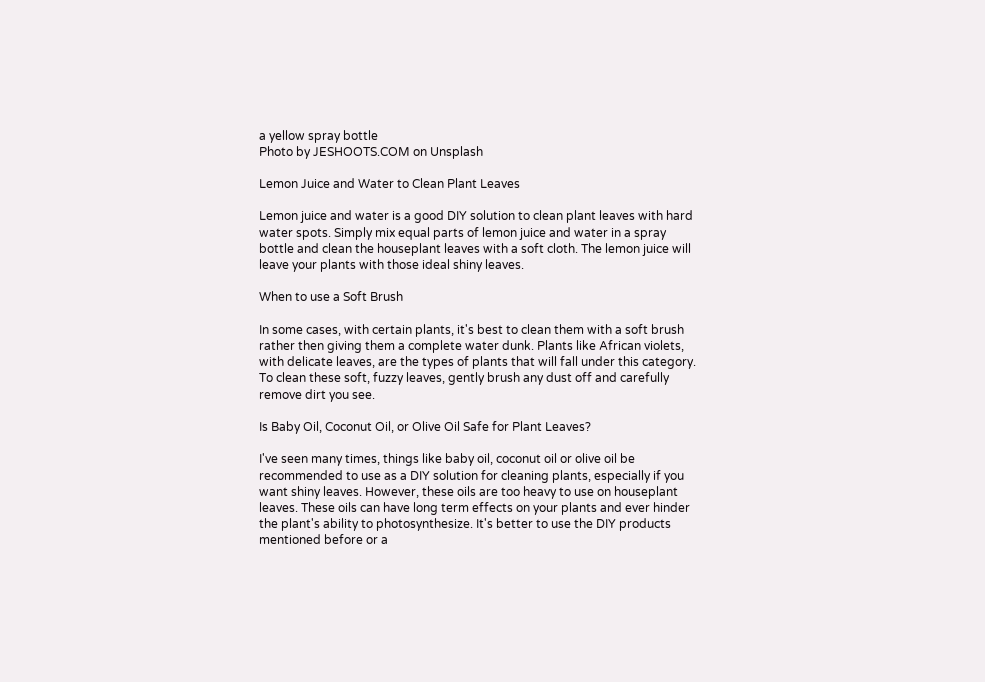a yellow spray bottle
Photo by JESHOOTS.COM on Unsplash

Lemon Juice and Water to Clean Plant Leaves

Lemon juice and water is a good DIY solution to clean plant leaves with hard water spots. Simply mix equal parts of lemon juice and water in a spray bottle and clean the houseplant leaves with a soft cloth. The lemon juice will leave your plants with those ideal shiny leaves.

When to use a Soft Brush

In some cases, with certain plants, it's best to clean them with a soft brush rather then giving them a complete water dunk. Plants like African violets, with delicate leaves, are the types of plants that will fall under this category. To clean these soft, fuzzy leaves, gently brush any dust off and carefully remove dirt you see.

Is Baby Oil, Coconut Oil, or Olive Oil Safe for Plant Leaves?

I've seen many times, things like baby oil, coconut oil or olive oil be recommended to use as a DIY solution for cleaning plants, especially if you want shiny leaves. However, these oils are too heavy to use on houseplant leaves. These oils can have long term effects on your plants and ever hinder the plant's ability to photosynthesize. It's better to use the DIY products mentioned before or a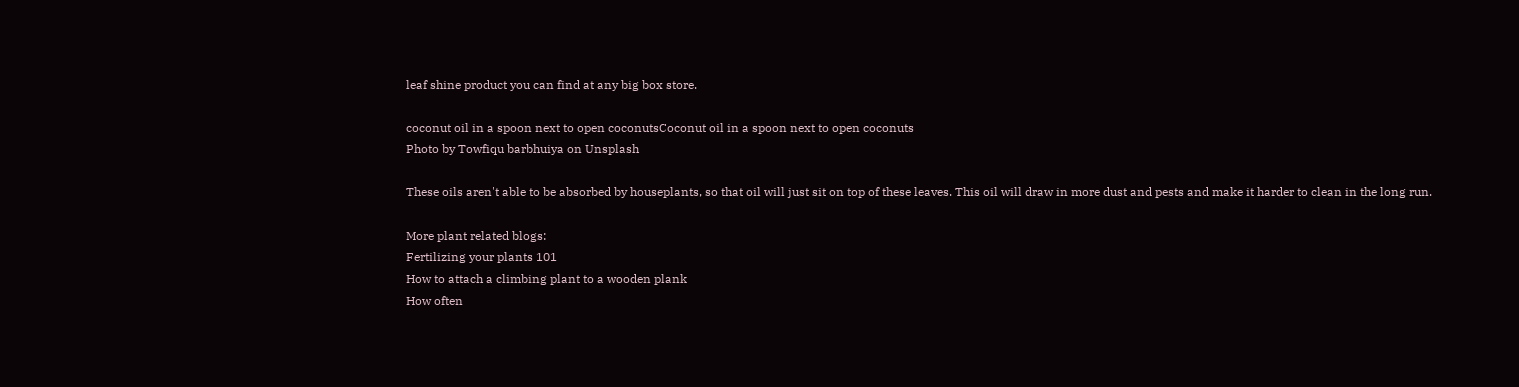leaf shine product you can find at any big box store.

coconut oil in a spoon next to open coconutsCoconut oil in a spoon next to open coconuts
Photo by Towfiqu barbhuiya on Unsplash

These oils aren't able to be absorbed by houseplants, so that oil will just sit on top of these leaves. This oil will draw in more dust and pests and make it harder to clean in the long run.

More plant related blogs:
Fertilizing your plants 101
How to attach a climbing plant to a wooden plank
How often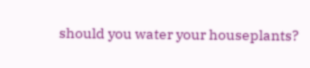should you water your houseplants?